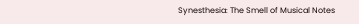Synesthesia: The Smell of Musical Notes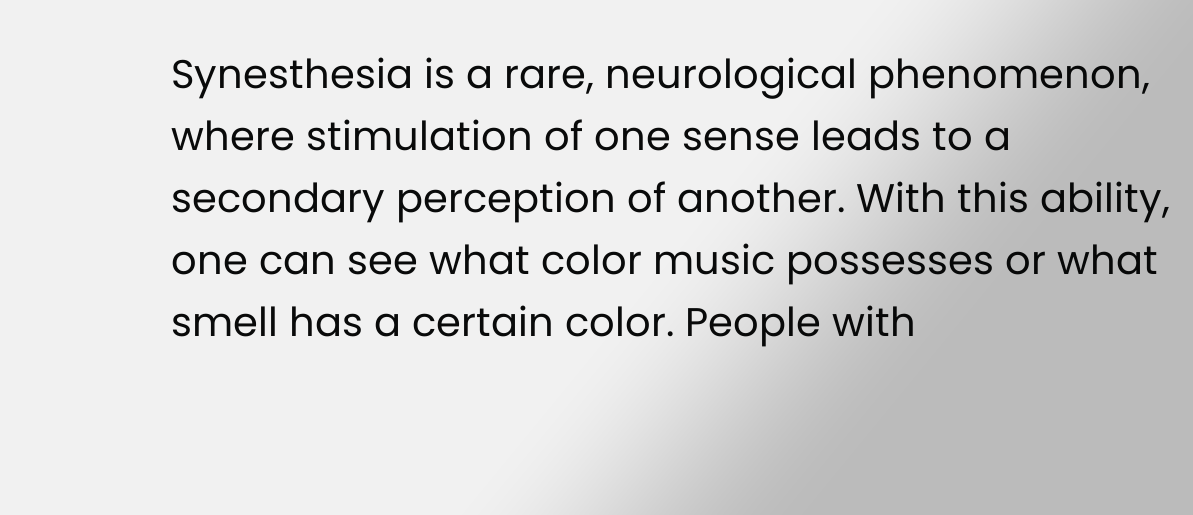Synesthesia is a rare, neurological phenomenon, where stimulation of one sense leads to a secondary perception of another. With this ability, one can see what color music possesses or what smell has a certain color. People with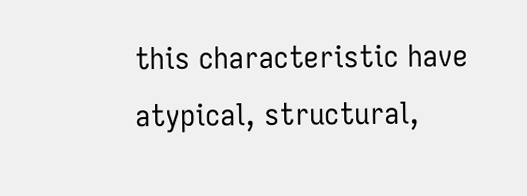this characteristic have atypical, structural,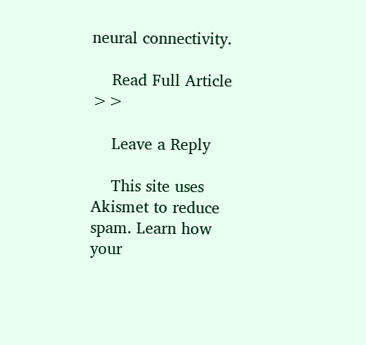neural connectivity.

    Read Full Article >>

    Leave a Reply

    This site uses Akismet to reduce spam. Learn how your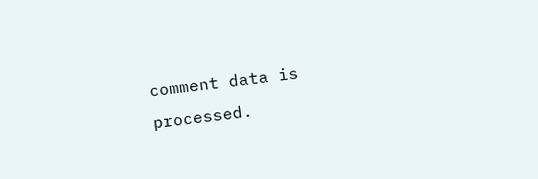comment data is processed.